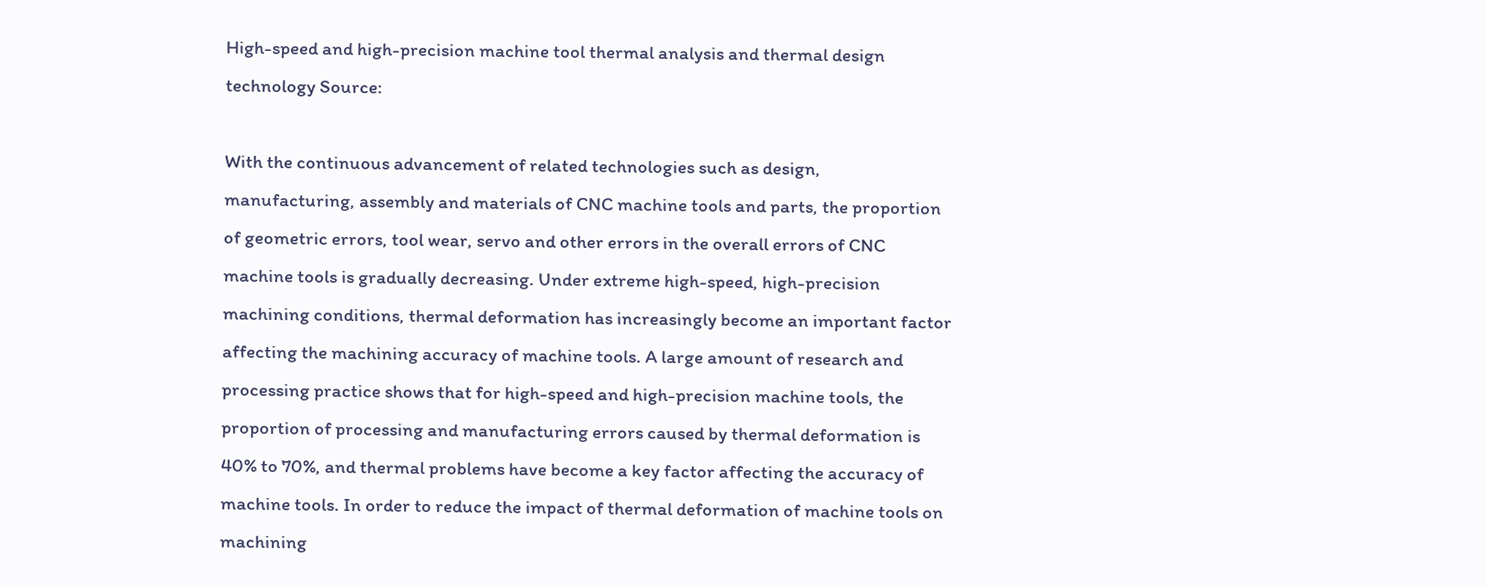High-speed and high-precision machine tool thermal analysis and thermal design technology Source:

With the continuous advancement of related technologies such as design, manufacturing, assembly and materials of CNC machine tools and parts, the proportion of geometric errors, tool wear, servo and other errors in the overall errors of CNC machine tools is gradually decreasing. Under extreme high-speed, high-precision machining conditions, thermal deformation has increasingly become an important factor affecting the machining accuracy of machine tools. A large amount of research and processing practice shows that for high-speed and high-precision machine tools, the proportion of processing and manufacturing errors caused by thermal deformation is 40% to 70%, and thermal problems have become a key factor affecting the accuracy of machine tools. In order to reduce the impact of thermal deformation of machine tools on machining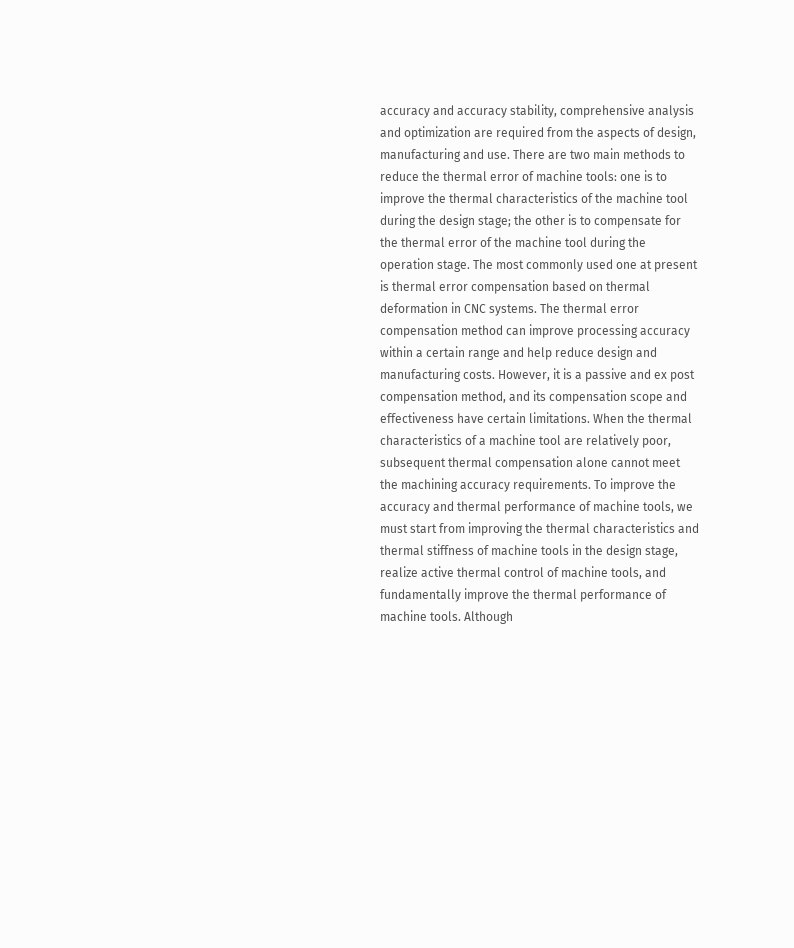accuracy and accuracy stability, comprehensive analysis and optimization are required from the aspects of design, manufacturing and use. There are two main methods to reduce the thermal error of machine tools: one is to improve the thermal characteristics of the machine tool during the design stage; the other is to compensate for the thermal error of the machine tool during the operation stage. The most commonly used one at present is thermal error compensation based on thermal deformation in CNC systems. The thermal error compensation method can improve processing accuracy within a certain range and help reduce design and manufacturing costs. However, it is a passive and ex post compensation method, and its compensation scope and effectiveness have certain limitations. When the thermal characteristics of a machine tool are relatively poor, subsequent thermal compensation alone cannot meet the machining accuracy requirements. To improve the accuracy and thermal performance of machine tools, we must start from improving the thermal characteristics and thermal stiffness of machine tools in the design stage, realize active thermal control of machine tools, and fundamentally improve the thermal performance of machine tools. Although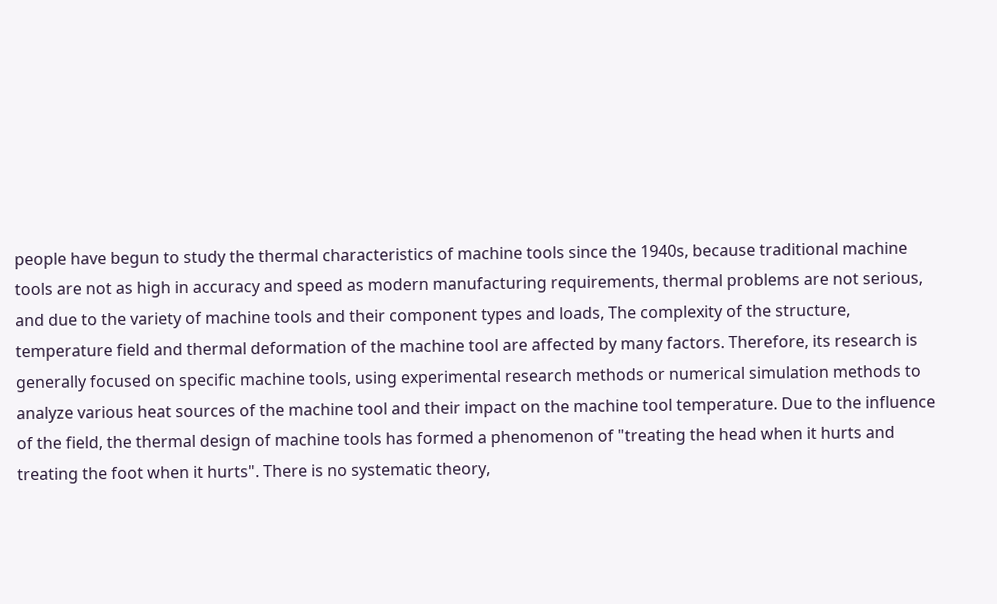people have begun to study the thermal characteristics of machine tools since the 1940s, because traditional machine tools are not as high in accuracy and speed as modern manufacturing requirements, thermal problems are not serious, and due to the variety of machine tools and their component types and loads, The complexity of the structure, temperature field and thermal deformation of the machine tool are affected by many factors. Therefore, its research is generally focused on specific machine tools, using experimental research methods or numerical simulation methods to analyze various heat sources of the machine tool and their impact on the machine tool temperature. Due to the influence of the field, the thermal design of machine tools has formed a phenomenon of "treating the head when it hurts and treating the foot when it hurts". There is no systematic theory,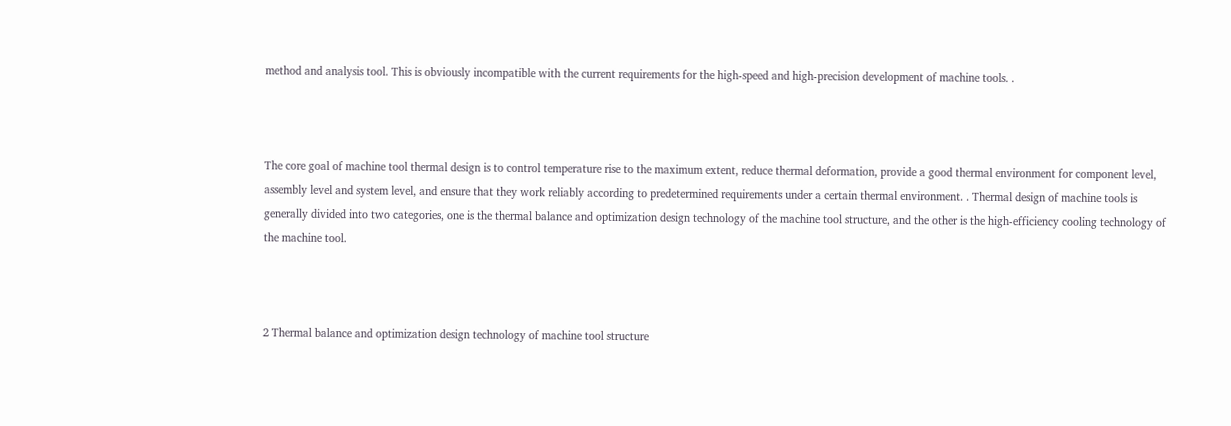method and analysis tool. This is obviously incompatible with the current requirements for the high-speed and high-precision development of machine tools. .



The core goal of machine tool thermal design is to control temperature rise to the maximum extent, reduce thermal deformation, provide a good thermal environment for component level, assembly level and system level, and ensure that they work reliably according to predetermined requirements under a certain thermal environment. . Thermal design of machine tools is generally divided into two categories, one is the thermal balance and optimization design technology of the machine tool structure, and the other is the high-efficiency cooling technology of the machine tool.



2 Thermal balance and optimization design technology of machine tool structure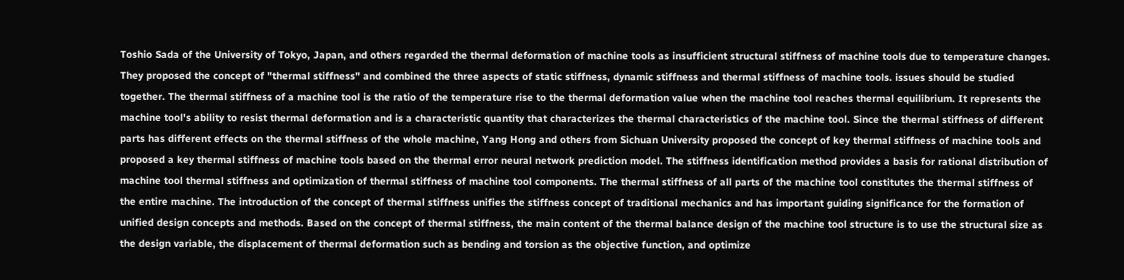Toshio Sada of the University of Tokyo, Japan, and others regarded the thermal deformation of machine tools as insufficient structural stiffness of machine tools due to temperature changes. They proposed the concept of "thermal stiffness" and combined the three aspects of static stiffness, dynamic stiffness and thermal stiffness of machine tools. issues should be studied together. The thermal stiffness of a machine tool is the ratio of the temperature rise to the thermal deformation value when the machine tool reaches thermal equilibrium. It represents the machine tool's ability to resist thermal deformation and is a characteristic quantity that characterizes the thermal characteristics of the machine tool. Since the thermal stiffness of different parts has different effects on the thermal stiffness of the whole machine, Yang Hong and others from Sichuan University proposed the concept of key thermal stiffness of machine tools and proposed a key thermal stiffness of machine tools based on the thermal error neural network prediction model. The stiffness identification method provides a basis for rational distribution of machine tool thermal stiffness and optimization of thermal stiffness of machine tool components. The thermal stiffness of all parts of the machine tool constitutes the thermal stiffness of the entire machine. The introduction of the concept of thermal stiffness unifies the stiffness concept of traditional mechanics and has important guiding significance for the formation of unified design concepts and methods. Based on the concept of thermal stiffness, the main content of the thermal balance design of the machine tool structure is to use the structural size as the design variable, the displacement of thermal deformation such as bending and torsion as the objective function, and optimize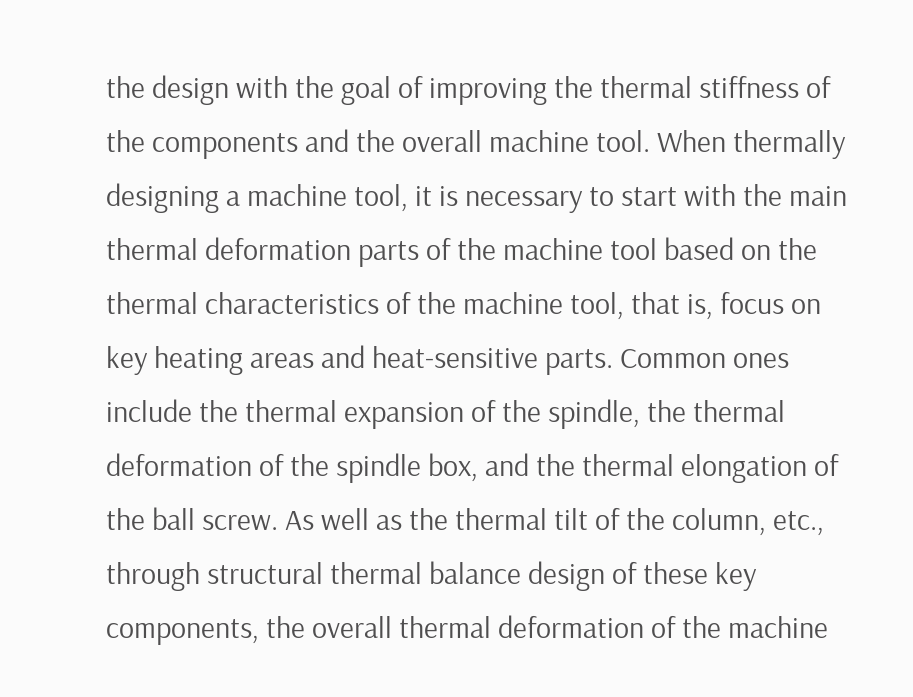the design with the goal of improving the thermal stiffness of the components and the overall machine tool. When thermally designing a machine tool, it is necessary to start with the main thermal deformation parts of the machine tool based on the thermal characteristics of the machine tool, that is, focus on key heating areas and heat-sensitive parts. Common ones include the thermal expansion of the spindle, the thermal deformation of the spindle box, and the thermal elongation of the ball screw. As well as the thermal tilt of the column, etc., through structural thermal balance design of these key components, the overall thermal deformation of the machine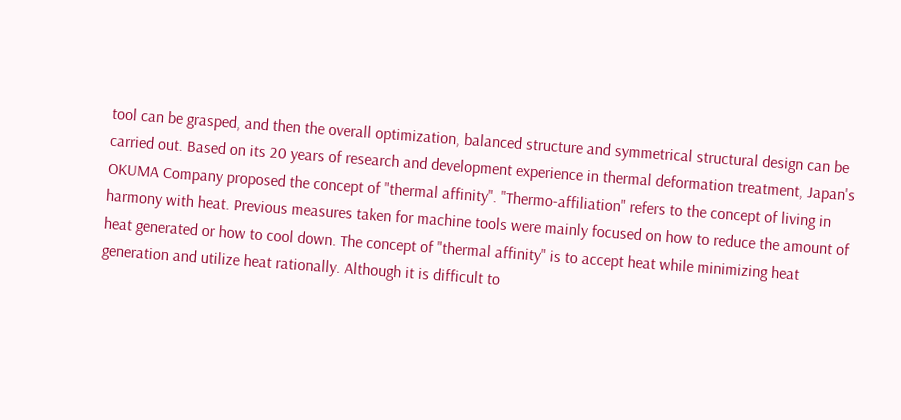tool can be grasped, and then the overall optimization, balanced structure and symmetrical structural design can be carried out. Based on its 20 years of research and development experience in thermal deformation treatment, Japan's OKUMA Company proposed the concept of "thermal affinity". "Thermo-affiliation" refers to the concept of living in harmony with heat. Previous measures taken for machine tools were mainly focused on how to reduce the amount of heat generated or how to cool down. The concept of "thermal affinity" is to accept heat while minimizing heat generation and utilize heat rationally. Although it is difficult to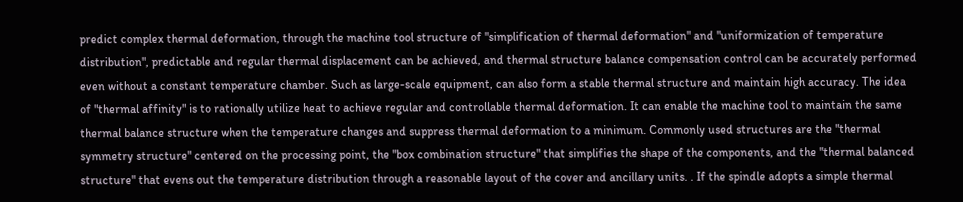predict complex thermal deformation, through the machine tool structure of "simplification of thermal deformation" and "uniformization of temperature distribution", predictable and regular thermal displacement can be achieved, and thermal structure balance compensation control can be accurately performed even without a constant temperature chamber. Such as large-scale equipment, can also form a stable thermal structure and maintain high accuracy. The idea of "thermal affinity" is to rationally utilize heat to achieve regular and controllable thermal deformation. It can enable the machine tool to maintain the same thermal balance structure when the temperature changes and suppress thermal deformation to a minimum. Commonly used structures are the "thermal symmetry structure" centered on the processing point, the "box combination structure" that simplifies the shape of the components, and the "thermal balanced structure" that evens out the temperature distribution through a reasonable layout of the cover and ancillary units. . If the spindle adopts a simple thermal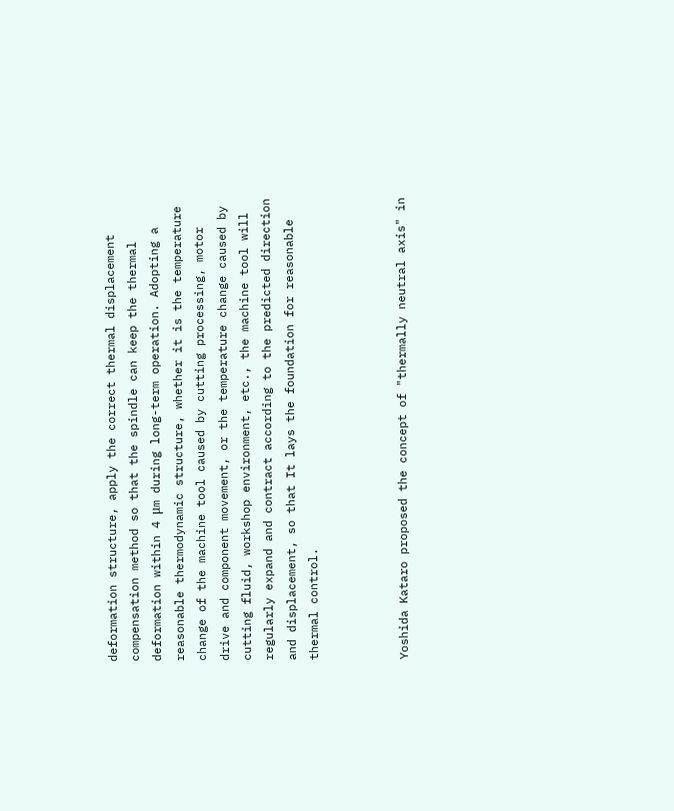deformation structure, apply the correct thermal displacement compensation method so that the spindle can keep the thermal deformation within 4 μm during long-term operation. Adopting a reasonable thermodynamic structure, whether it is the temperature change of the machine tool caused by cutting processing, motor drive and component movement, or the temperature change caused by cutting fluid, workshop environment, etc., the machine tool will regularly expand and contract according to the predicted direction and displacement, so that It lays the foundation for reasonable thermal control.



Yoshida Kataro proposed the concept of "thermally neutral axis" in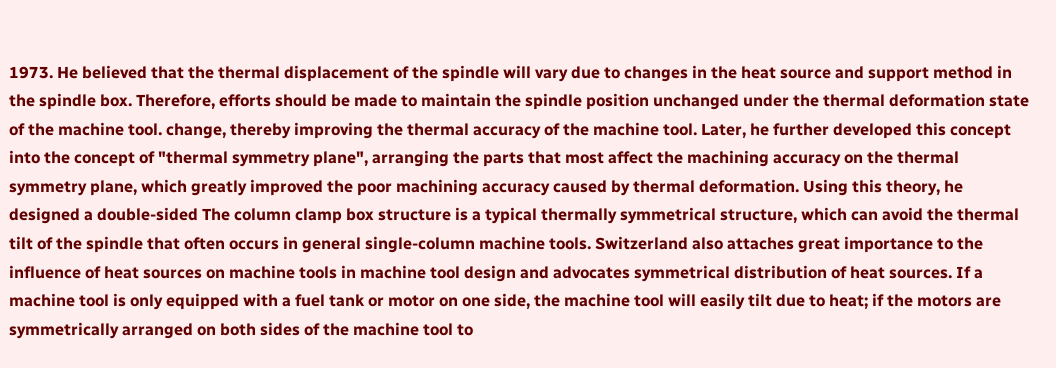1973. He believed that the thermal displacement of the spindle will vary due to changes in the heat source and support method in the spindle box. Therefore, efforts should be made to maintain the spindle position unchanged under the thermal deformation state of the machine tool. change, thereby improving the thermal accuracy of the machine tool. Later, he further developed this concept into the concept of "thermal symmetry plane", arranging the parts that most affect the machining accuracy on the thermal symmetry plane, which greatly improved the poor machining accuracy caused by thermal deformation. Using this theory, he designed a double-sided The column clamp box structure is a typical thermally symmetrical structure, which can avoid the thermal tilt of the spindle that often occurs in general single-column machine tools. Switzerland also attaches great importance to the influence of heat sources on machine tools in machine tool design and advocates symmetrical distribution of heat sources. If a machine tool is only equipped with a fuel tank or motor on one side, the machine tool will easily tilt due to heat; if the motors are symmetrically arranged on both sides of the machine tool to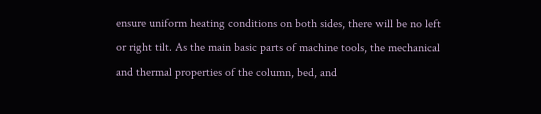ensure uniform heating conditions on both sides, there will be no left or right tilt. As the main basic parts of machine tools, the mechanical and thermal properties of the column, bed, and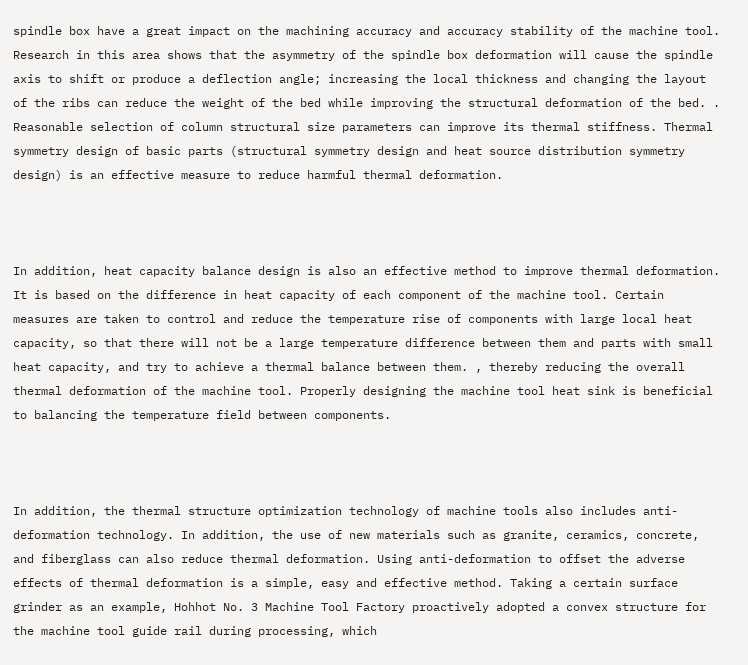spindle box have a great impact on the machining accuracy and accuracy stability of the machine tool. Research in this area shows that the asymmetry of the spindle box deformation will cause the spindle axis to shift or produce a deflection angle; increasing the local thickness and changing the layout of the ribs can reduce the weight of the bed while improving the structural deformation of the bed. . Reasonable selection of column structural size parameters can improve its thermal stiffness. Thermal symmetry design of basic parts (structural symmetry design and heat source distribution symmetry design) is an effective measure to reduce harmful thermal deformation.



In addition, heat capacity balance design is also an effective method to improve thermal deformation. It is based on the difference in heat capacity of each component of the machine tool. Certain measures are taken to control and reduce the temperature rise of components with large local heat capacity, so that there will not be a large temperature difference between them and parts with small heat capacity, and try to achieve a thermal balance between them. , thereby reducing the overall thermal deformation of the machine tool. Properly designing the machine tool heat sink is beneficial to balancing the temperature field between components.



In addition, the thermal structure optimization technology of machine tools also includes anti-deformation technology. In addition, the use of new materials such as granite, ceramics, concrete, and fiberglass can also reduce thermal deformation. Using anti-deformation to offset the adverse effects of thermal deformation is a simple, easy and effective method. Taking a certain surface grinder as an example, Hohhot No. 3 Machine Tool Factory proactively adopted a convex structure for the machine tool guide rail during processing, which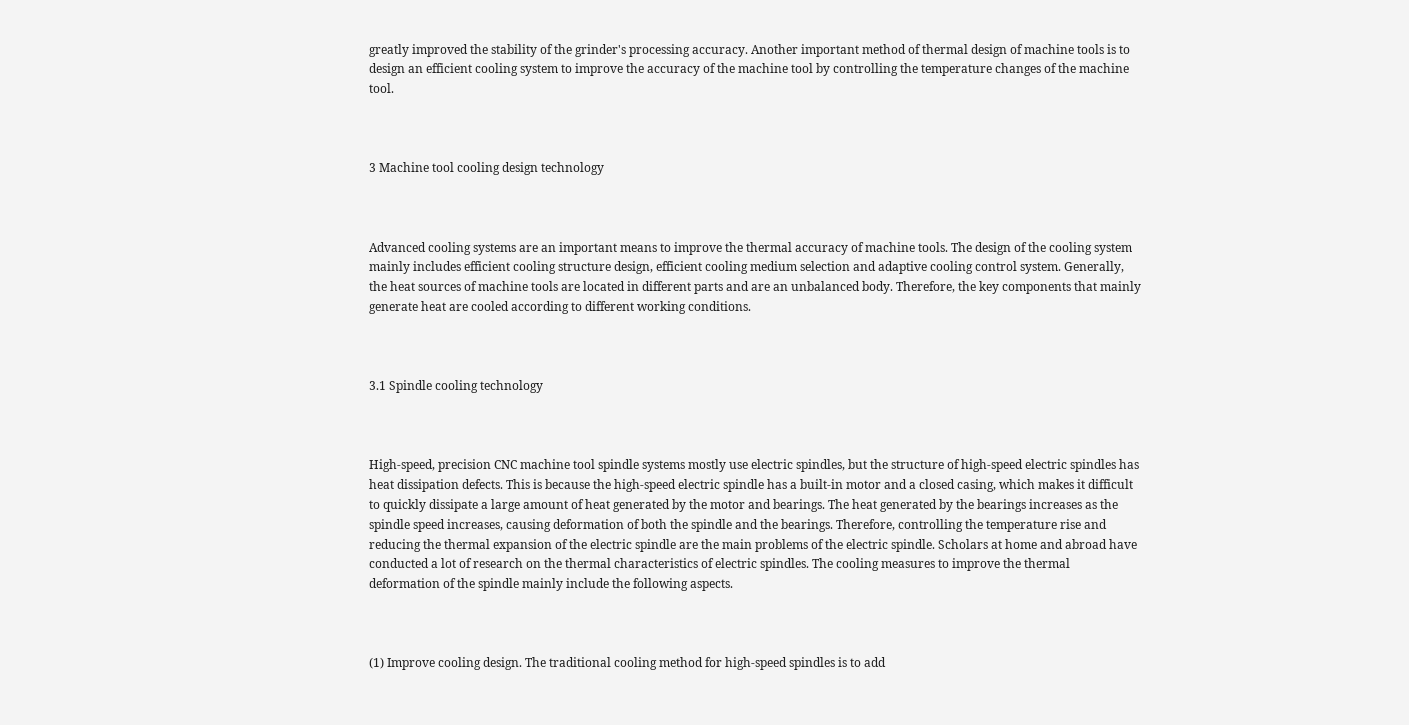greatly improved the stability of the grinder's processing accuracy. Another important method of thermal design of machine tools is to design an efficient cooling system to improve the accuracy of the machine tool by controlling the temperature changes of the machine tool.



3 Machine tool cooling design technology



Advanced cooling systems are an important means to improve the thermal accuracy of machine tools. The design of the cooling system mainly includes efficient cooling structure design, efficient cooling medium selection and adaptive cooling control system. Generally, the heat sources of machine tools are located in different parts and are an unbalanced body. Therefore, the key components that mainly generate heat are cooled according to different working conditions.



3.1 Spindle cooling technology



High-speed, precision CNC machine tool spindle systems mostly use electric spindles, but the structure of high-speed electric spindles has heat dissipation defects. This is because the high-speed electric spindle has a built-in motor and a closed casing, which makes it difficult to quickly dissipate a large amount of heat generated by the motor and bearings. The heat generated by the bearings increases as the spindle speed increases, causing deformation of both the spindle and the bearings. Therefore, controlling the temperature rise and reducing the thermal expansion of the electric spindle are the main problems of the electric spindle. Scholars at home and abroad have conducted a lot of research on the thermal characteristics of electric spindles. The cooling measures to improve the thermal deformation of the spindle mainly include the following aspects.



(1) Improve cooling design. The traditional cooling method for high-speed spindles is to add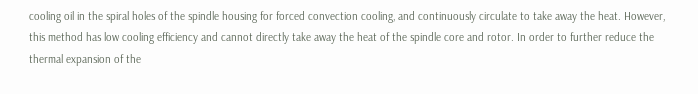cooling oil in the spiral holes of the spindle housing for forced convection cooling, and continuously circulate to take away the heat. However, this method has low cooling efficiency and cannot directly take away the heat of the spindle core and rotor. In order to further reduce the thermal expansion of the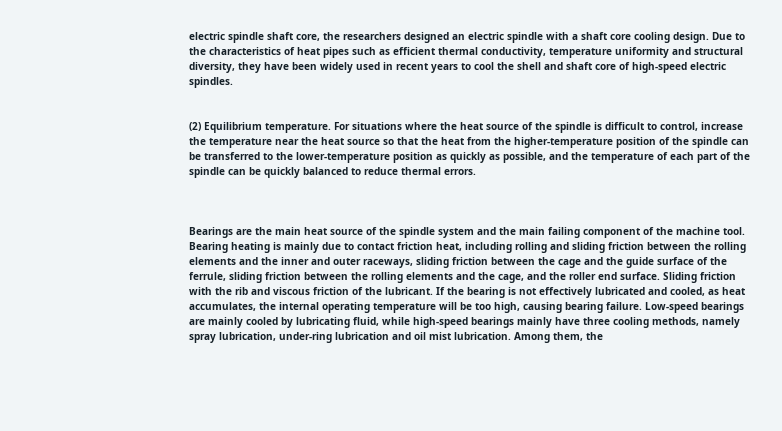electric spindle shaft core, the researchers designed an electric spindle with a shaft core cooling design. Due to the characteristics of heat pipes such as efficient thermal conductivity, temperature uniformity and structural diversity, they have been widely used in recent years to cool the shell and shaft core of high-speed electric spindles.


(2) Equilibrium temperature. For situations where the heat source of the spindle is difficult to control, increase the temperature near the heat source so that the heat from the higher-temperature position of the spindle can be transferred to the lower-temperature position as quickly as possible, and the temperature of each part of the spindle can be quickly balanced to reduce thermal errors.



Bearings are the main heat source of the spindle system and the main failing component of the machine tool. Bearing heating is mainly due to contact friction heat, including rolling and sliding friction between the rolling elements and the inner and outer raceways, sliding friction between the cage and the guide surface of the ferrule, sliding friction between the rolling elements and the cage, and the roller end surface. Sliding friction with the rib and viscous friction of the lubricant. If the bearing is not effectively lubricated and cooled, as heat accumulates, the internal operating temperature will be too high, causing bearing failure. Low-speed bearings are mainly cooled by lubricating fluid, while high-speed bearings mainly have three cooling methods, namely spray lubrication, under-ring lubrication and oil mist lubrication. Among them, the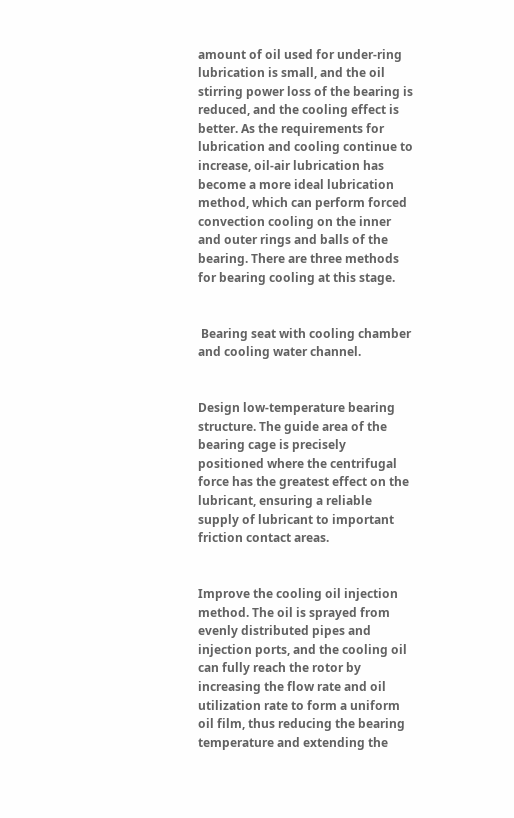amount of oil used for under-ring lubrication is small, and the oil stirring power loss of the bearing is reduced, and the cooling effect is better. As the requirements for lubrication and cooling continue to increase, oil-air lubrication has become a more ideal lubrication method, which can perform forced convection cooling on the inner and outer rings and balls of the bearing. There are three methods for bearing cooling at this stage.


 Bearing seat with cooling chamber and cooling water channel.


Design low-temperature bearing structure. The guide area of the bearing cage is precisely positioned where the centrifugal force has the greatest effect on the lubricant, ensuring a reliable supply of lubricant to important friction contact areas.


Improve the cooling oil injection method. The oil is sprayed from evenly distributed pipes and injection ports, and the cooling oil can fully reach the rotor by increasing the flow rate and oil utilization rate to form a uniform oil film, thus reducing the bearing temperature and extending the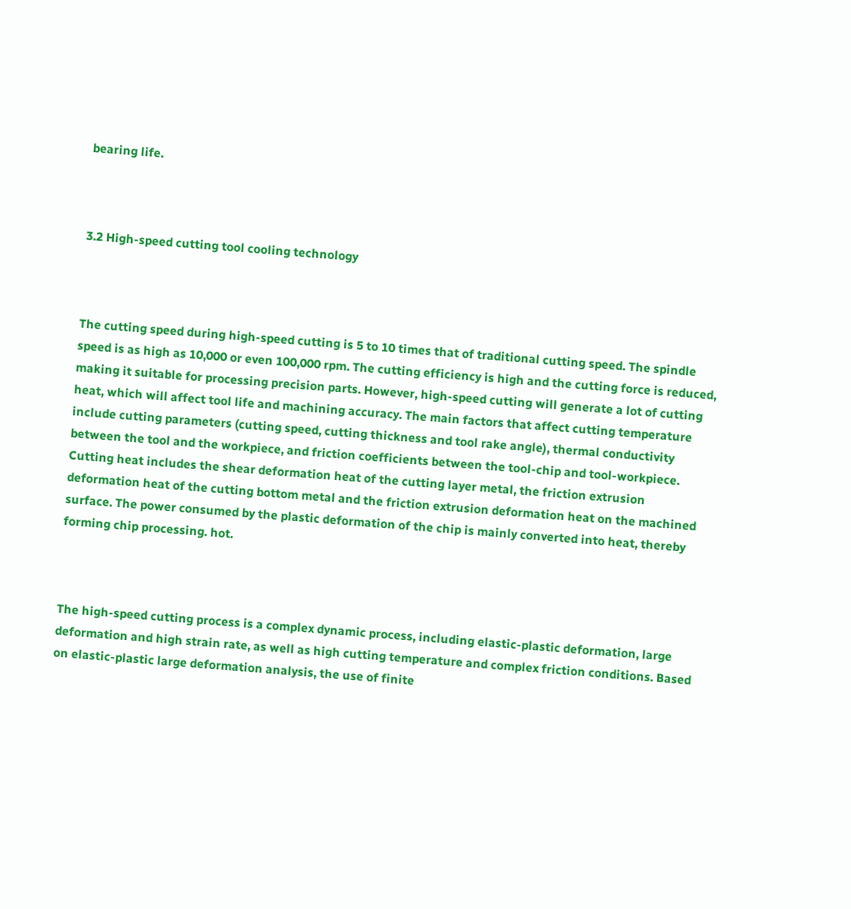bearing life.



3.2 High-speed cutting tool cooling technology



The cutting speed during high-speed cutting is 5 to 10 times that of traditional cutting speed. The spindle speed is as high as 10,000 or even 100,000 rpm. The cutting efficiency is high and the cutting force is reduced, making it suitable for processing precision parts. However, high-speed cutting will generate a lot of cutting heat, which will affect tool life and machining accuracy. The main factors that affect cutting temperature include cutting parameters (cutting speed, cutting thickness and tool rake angle), thermal conductivity between the tool and the workpiece, and friction coefficients between the tool-chip and tool-workpiece. Cutting heat includes the shear deformation heat of the cutting layer metal, the friction extrusion deformation heat of the cutting bottom metal and the friction extrusion deformation heat on the machined surface. The power consumed by the plastic deformation of the chip is mainly converted into heat, thereby forming chip processing. hot.



The high-speed cutting process is a complex dynamic process, including elastic-plastic deformation, large deformation and high strain rate, as well as high cutting temperature and complex friction conditions. Based on elastic-plastic large deformation analysis, the use of finite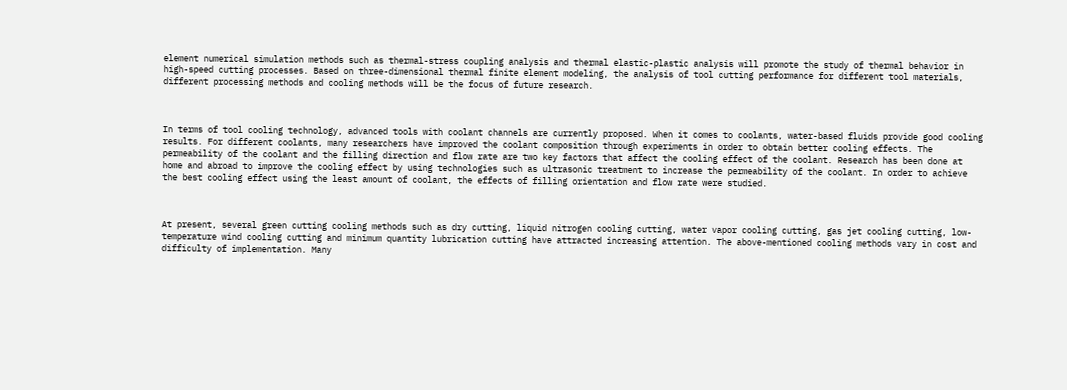element numerical simulation methods such as thermal-stress coupling analysis and thermal elastic-plastic analysis will promote the study of thermal behavior in high-speed cutting processes. Based on three-dimensional thermal finite element modeling, the analysis of tool cutting performance for different tool materials, different processing methods and cooling methods will be the focus of future research.



In terms of tool cooling technology, advanced tools with coolant channels are currently proposed. When it comes to coolants, water-based fluids provide good cooling results. For different coolants, many researchers have improved the coolant composition through experiments in order to obtain better cooling effects. The permeability of the coolant and the filling direction and flow rate are two key factors that affect the cooling effect of the coolant. Research has been done at home and abroad to improve the cooling effect by using technologies such as ultrasonic treatment to increase the permeability of the coolant. In order to achieve the best cooling effect using the least amount of coolant, the effects of filling orientation and flow rate were studied.



At present, several green cutting cooling methods such as dry cutting, liquid nitrogen cooling cutting, water vapor cooling cutting, gas jet cooling cutting, low-temperature wind cooling cutting and minimum quantity lubrication cutting have attracted increasing attention. The above-mentioned cooling methods vary in cost and difficulty of implementation. Many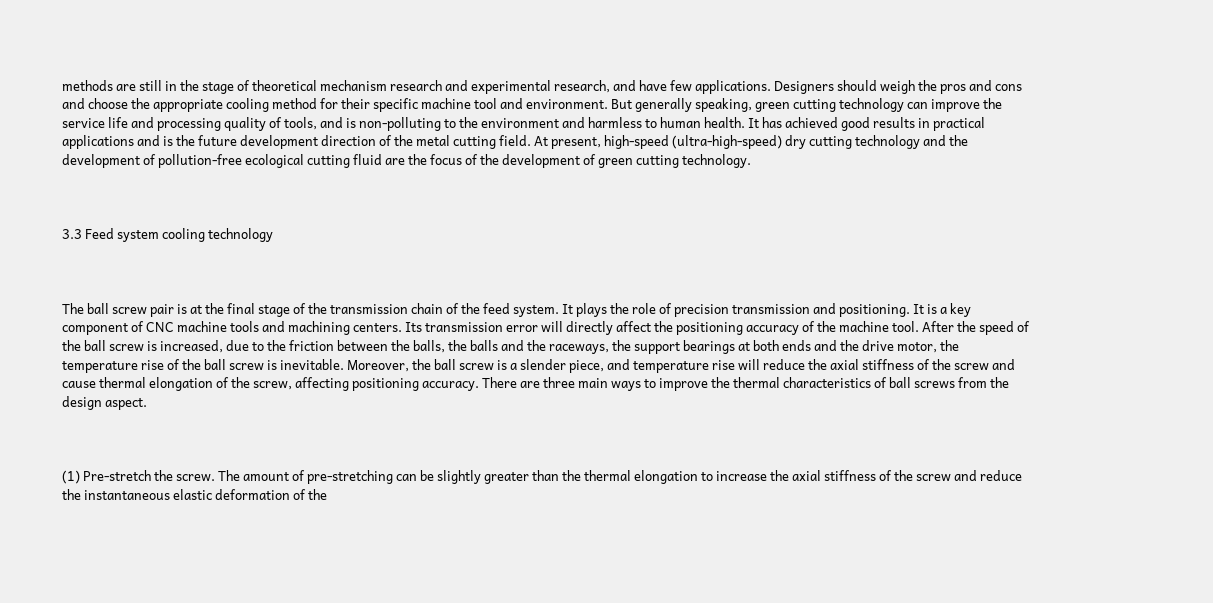methods are still in the stage of theoretical mechanism research and experimental research, and have few applications. Designers should weigh the pros and cons and choose the appropriate cooling method for their specific machine tool and environment. But generally speaking, green cutting technology can improve the service life and processing quality of tools, and is non-polluting to the environment and harmless to human health. It has achieved good results in practical applications and is the future development direction of the metal cutting field. At present, high-speed (ultra-high-speed) dry cutting technology and the development of pollution-free ecological cutting fluid are the focus of the development of green cutting technology.



3.3 Feed system cooling technology



The ball screw pair is at the final stage of the transmission chain of the feed system. It plays the role of precision transmission and positioning. It is a key component of CNC machine tools and machining centers. Its transmission error will directly affect the positioning accuracy of the machine tool. After the speed of the ball screw is increased, due to the friction between the balls, the balls and the raceways, the support bearings at both ends and the drive motor, the temperature rise of the ball screw is inevitable. Moreover, the ball screw is a slender piece, and temperature rise will reduce the axial stiffness of the screw and cause thermal elongation of the screw, affecting positioning accuracy. There are three main ways to improve the thermal characteristics of ball screws from the design aspect.



(1) Pre-stretch the screw. The amount of pre-stretching can be slightly greater than the thermal elongation to increase the axial stiffness of the screw and reduce the instantaneous elastic deformation of the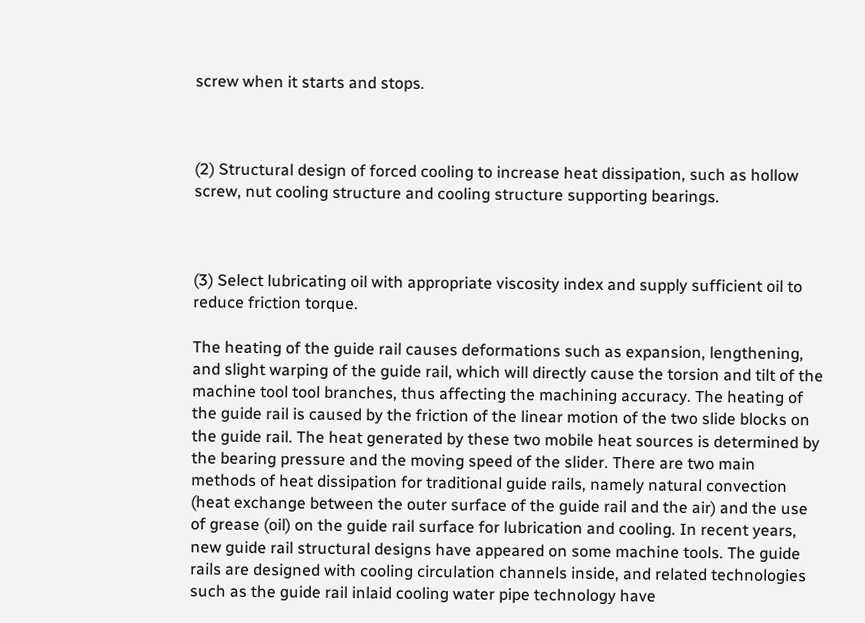screw when it starts and stops.



(2) Structural design of forced cooling to increase heat dissipation, such as hollow screw, nut cooling structure and cooling structure supporting bearings.



(3) Select lubricating oil with appropriate viscosity index and supply sufficient oil to reduce friction torque.

The heating of the guide rail causes deformations such as expansion, lengthening, and slight warping of the guide rail, which will directly cause the torsion and tilt of the machine tool tool branches, thus affecting the machining accuracy. The heating of the guide rail is caused by the friction of the linear motion of the two slide blocks on the guide rail. The heat generated by these two mobile heat sources is determined by the bearing pressure and the moving speed of the slider. There are two main methods of heat dissipation for traditional guide rails, namely natural convection (heat exchange between the outer surface of the guide rail and the air) and the use of grease (oil) on the guide rail surface for lubrication and cooling. In recent years, new guide rail structural designs have appeared on some machine tools. The guide rails are designed with cooling circulation channels inside, and related technologies such as the guide rail inlaid cooling water pipe technology have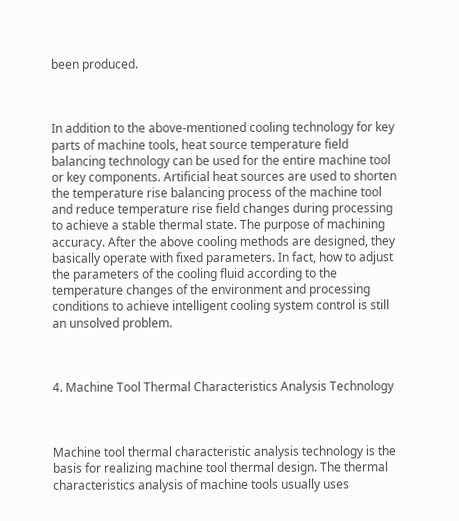been produced.



In addition to the above-mentioned cooling technology for key parts of machine tools, heat source temperature field balancing technology can be used for the entire machine tool or key components. Artificial heat sources are used to shorten the temperature rise balancing process of the machine tool and reduce temperature rise field changes during processing to achieve a stable thermal state. The purpose of machining accuracy. After the above cooling methods are designed, they basically operate with fixed parameters. In fact, how to adjust the parameters of the cooling fluid according to the temperature changes of the environment and processing conditions to achieve intelligent cooling system control is still an unsolved problem.



4. Machine Tool Thermal Characteristics Analysis Technology



Machine tool thermal characteristic analysis technology is the basis for realizing machine tool thermal design. The thermal characteristics analysis of machine tools usually uses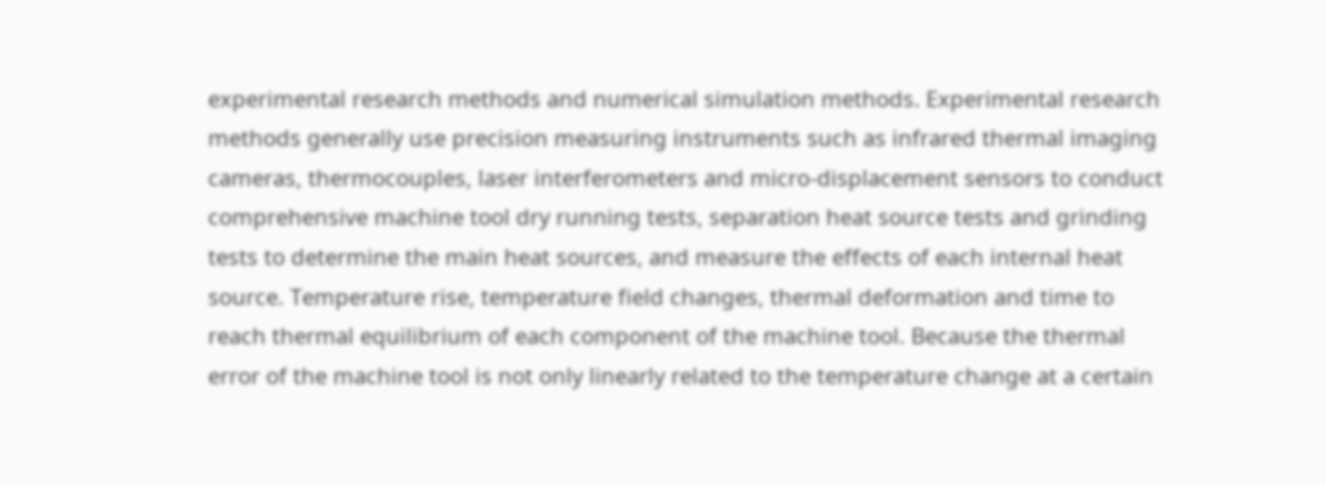experimental research methods and numerical simulation methods. Experimental research methods generally use precision measuring instruments such as infrared thermal imaging cameras, thermocouples, laser interferometers and micro-displacement sensors to conduct comprehensive machine tool dry running tests, separation heat source tests and grinding tests to determine the main heat sources, and measure the effects of each internal heat source. Temperature rise, temperature field changes, thermal deformation and time to reach thermal equilibrium of each component of the machine tool. Because the thermal error of the machine tool is not only linearly related to the temperature change at a certain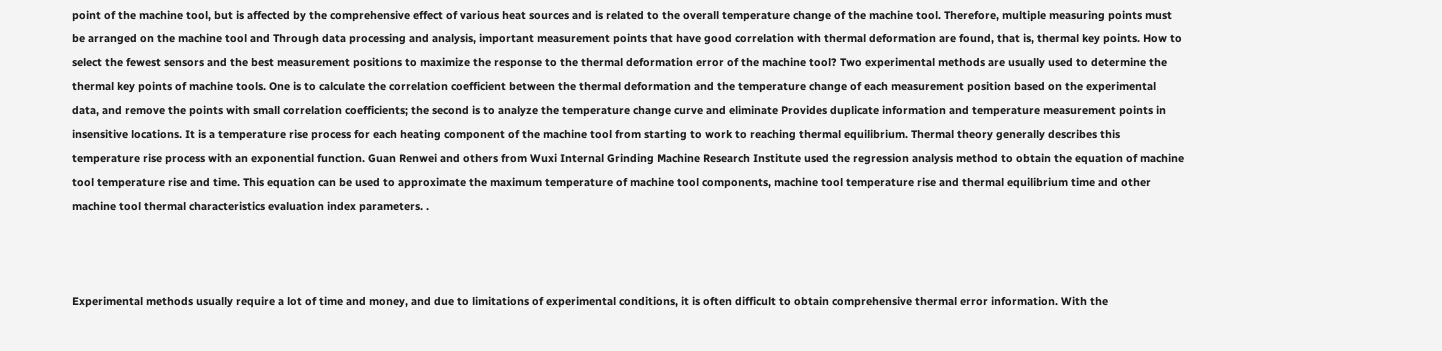point of the machine tool, but is affected by the comprehensive effect of various heat sources and is related to the overall temperature change of the machine tool. Therefore, multiple measuring points must be arranged on the machine tool and Through data processing and analysis, important measurement points that have good correlation with thermal deformation are found, that is, thermal key points. How to select the fewest sensors and the best measurement positions to maximize the response to the thermal deformation error of the machine tool? Two experimental methods are usually used to determine the thermal key points of machine tools. One is to calculate the correlation coefficient between the thermal deformation and the temperature change of each measurement position based on the experimental data, and remove the points with small correlation coefficients; the second is to analyze the temperature change curve and eliminate Provides duplicate information and temperature measurement points in insensitive locations. It is a temperature rise process for each heating component of the machine tool from starting to work to reaching thermal equilibrium. Thermal theory generally describes this temperature rise process with an exponential function. Guan Renwei and others from Wuxi Internal Grinding Machine Research Institute used the regression analysis method to obtain the equation of machine tool temperature rise and time. This equation can be used to approximate the maximum temperature of machine tool components, machine tool temperature rise and thermal equilibrium time and other machine tool thermal characteristics evaluation index parameters. .



Experimental methods usually require a lot of time and money, and due to limitations of experimental conditions, it is often difficult to obtain comprehensive thermal error information. With the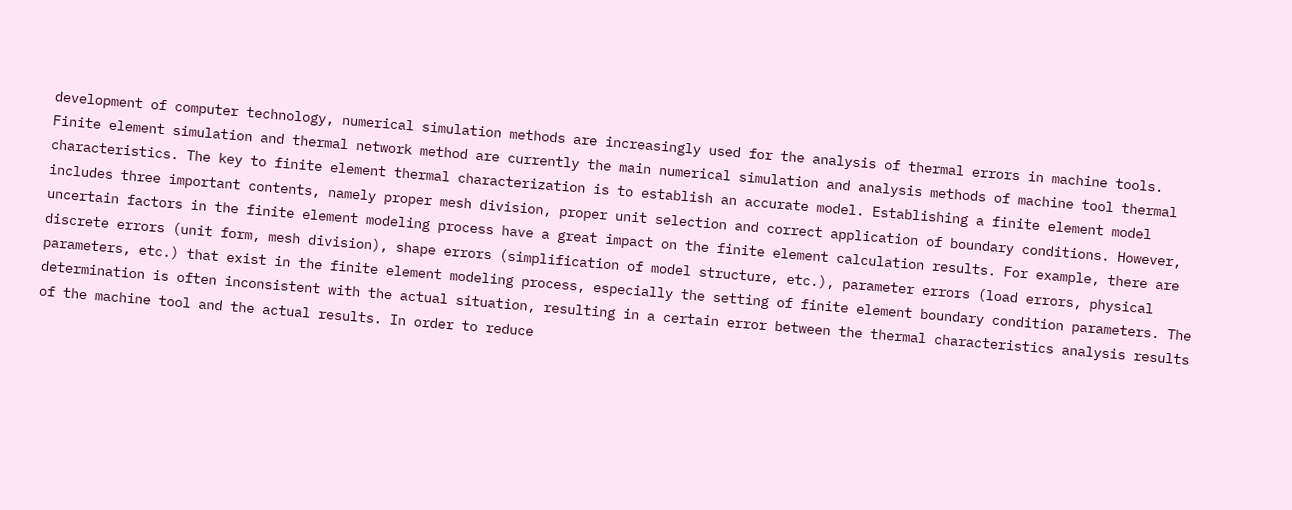development of computer technology, numerical simulation methods are increasingly used for the analysis of thermal errors in machine tools. Finite element simulation and thermal network method are currently the main numerical simulation and analysis methods of machine tool thermal characteristics. The key to finite element thermal characterization is to establish an accurate model. Establishing a finite element model includes three important contents, namely proper mesh division, proper unit selection and correct application of boundary conditions. However, uncertain factors in the finite element modeling process have a great impact on the finite element calculation results. For example, there are discrete errors (unit form, mesh division), shape errors (simplification of model structure, etc.), parameter errors (load errors, physical parameters, etc.) that exist in the finite element modeling process, especially the setting of finite element boundary condition parameters. The determination is often inconsistent with the actual situation, resulting in a certain error between the thermal characteristics analysis results of the machine tool and the actual results. In order to reduce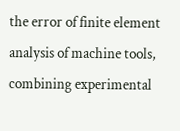the error of finite element analysis of machine tools, combining experimental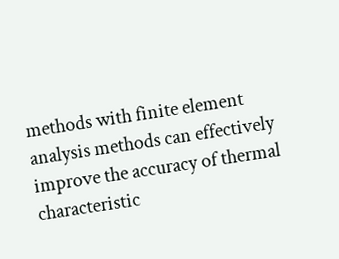methods with finite element analysis methods can effectively improve the accuracy of thermal characteristic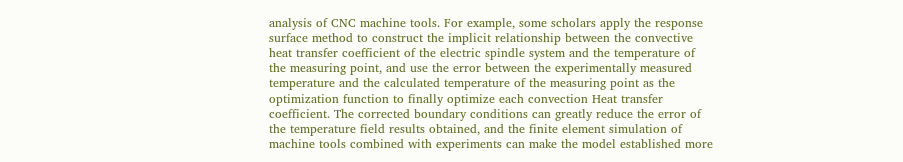analysis of CNC machine tools. For example, some scholars apply the response surface method to construct the implicit relationship between the convective heat transfer coefficient of the electric spindle system and the temperature of the measuring point, and use the error between the experimentally measured temperature and the calculated temperature of the measuring point as the optimization function to finally optimize each convection Heat transfer coefficient. The corrected boundary conditions can greatly reduce the error of the temperature field results obtained, and the finite element simulation of machine tools combined with experiments can make the model established more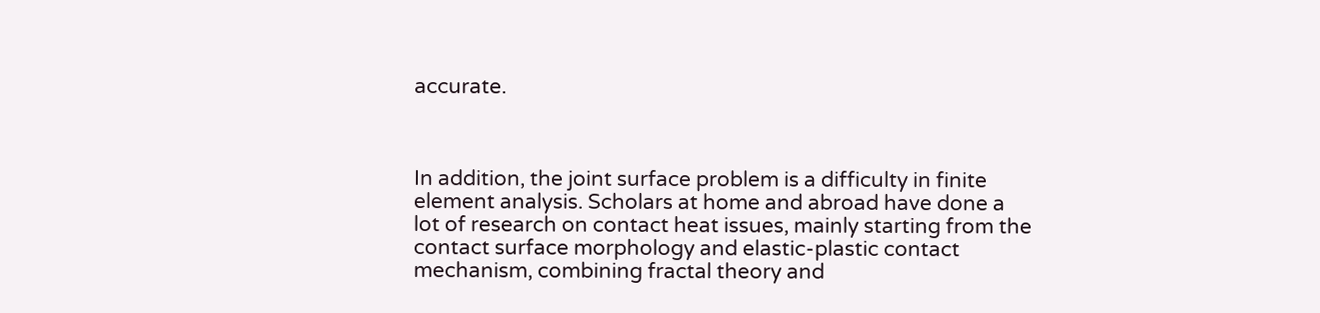accurate.



In addition, the joint surface problem is a difficulty in finite element analysis. Scholars at home and abroad have done a lot of research on contact heat issues, mainly starting from the contact surface morphology and elastic-plastic contact mechanism, combining fractal theory and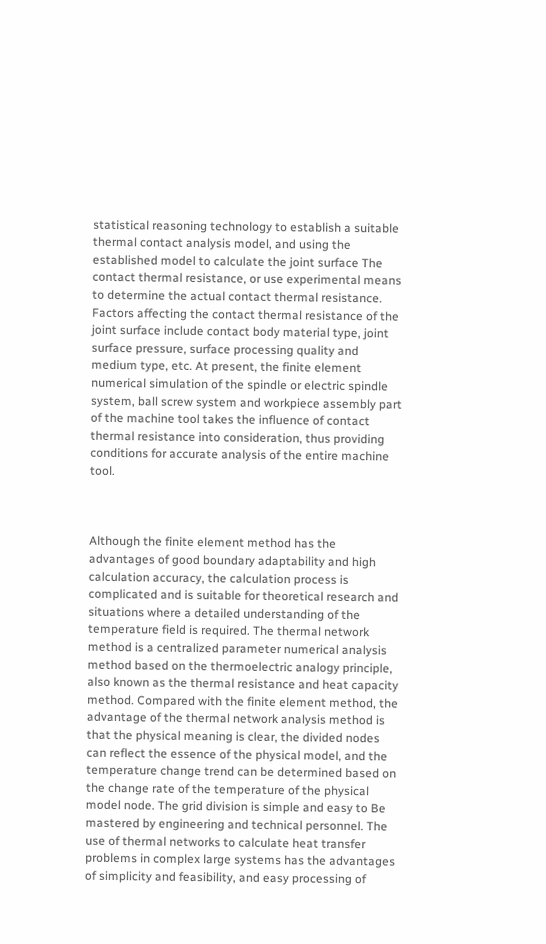statistical reasoning technology to establish a suitable thermal contact analysis model, and using the established model to calculate the joint surface The contact thermal resistance, or use experimental means to determine the actual contact thermal resistance. Factors affecting the contact thermal resistance of the joint surface include contact body material type, joint surface pressure, surface processing quality and medium type, etc. At present, the finite element numerical simulation of the spindle or electric spindle system, ball screw system and workpiece assembly part of the machine tool takes the influence of contact thermal resistance into consideration, thus providing conditions for accurate analysis of the entire machine tool.



Although the finite element method has the advantages of good boundary adaptability and high calculation accuracy, the calculation process is complicated and is suitable for theoretical research and situations where a detailed understanding of the temperature field is required. The thermal network method is a centralized parameter numerical analysis method based on the thermoelectric analogy principle, also known as the thermal resistance and heat capacity method. Compared with the finite element method, the advantage of the thermal network analysis method is that the physical meaning is clear, the divided nodes can reflect the essence of the physical model, and the temperature change trend can be determined based on the change rate of the temperature of the physical model node. The grid division is simple and easy to Be mastered by engineering and technical personnel. The use of thermal networks to calculate heat transfer problems in complex large systems has the advantages of simplicity and feasibility, and easy processing of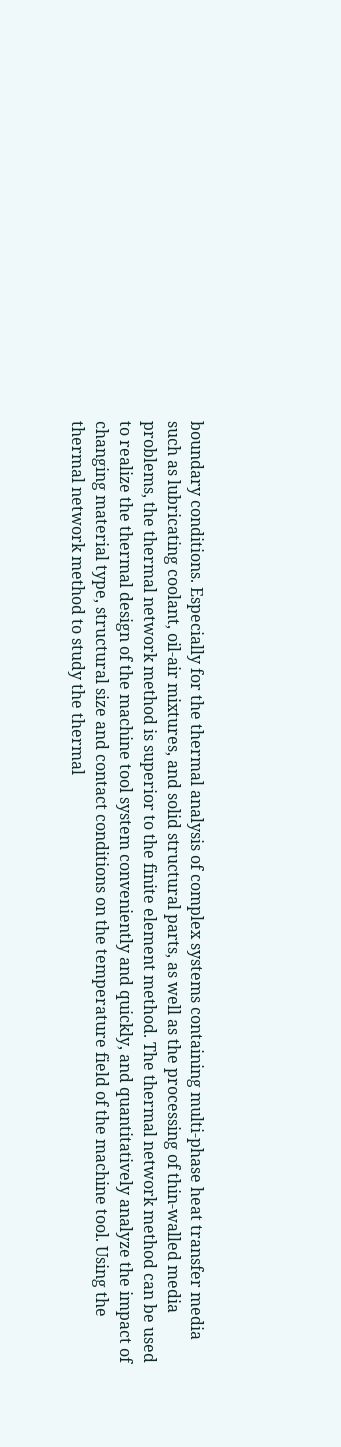boundary conditions. Especially for the thermal analysis of complex systems containing multi-phase heat transfer media such as lubricating coolant, oil-air mixtures, and solid structural parts, as well as the processing of thin-walled media problems, the thermal network method is superior to the finite element method. The thermal network method can be used to realize the thermal design of the machine tool system conveniently and quickly, and quantitatively analyze the impact of changing material type, structural size and contact conditions on the temperature field of the machine tool. Using the thermal network method to study the thermal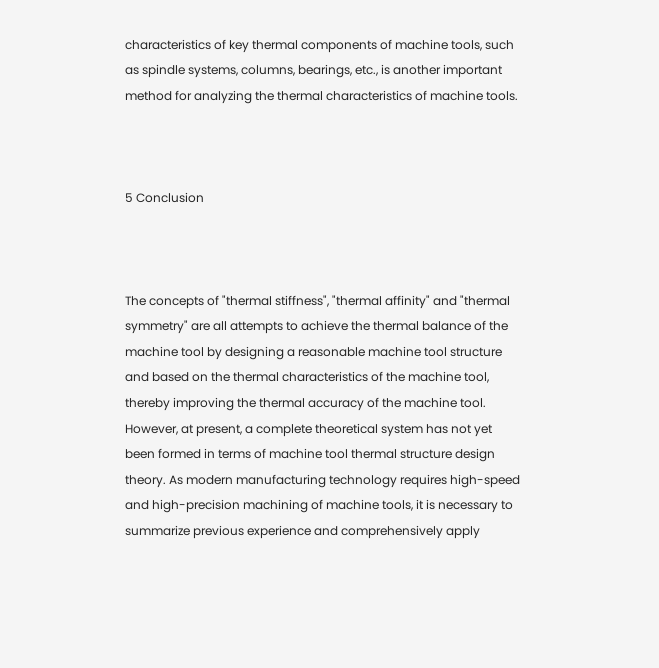characteristics of key thermal components of machine tools, such as spindle systems, columns, bearings, etc., is another important method for analyzing the thermal characteristics of machine tools.



5 Conclusion



The concepts of "thermal stiffness", "thermal affinity" and "thermal symmetry" are all attempts to achieve the thermal balance of the machine tool by designing a reasonable machine tool structure and based on the thermal characteristics of the machine tool, thereby improving the thermal accuracy of the machine tool. However, at present, a complete theoretical system has not yet been formed in terms of machine tool thermal structure design theory. As modern manufacturing technology requires high-speed and high-precision machining of machine tools, it is necessary to summarize previous experience and comprehensively apply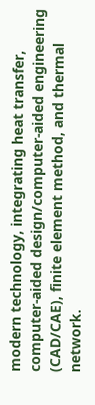modern technology, integrating heat transfer, computer-aided design/computer-aided engineering (CAD/CAE), finite element method, and thermal network.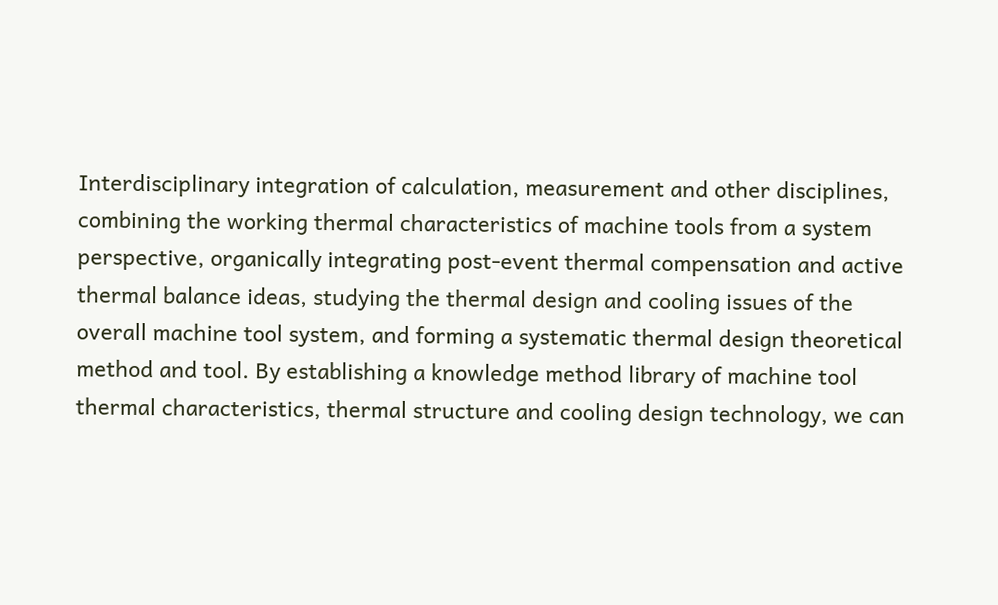Interdisciplinary integration of calculation, measurement and other disciplines, combining the working thermal characteristics of machine tools from a system perspective, organically integrating post-event thermal compensation and active thermal balance ideas, studying the thermal design and cooling issues of the overall machine tool system, and forming a systematic thermal design theoretical method and tool. By establishing a knowledge method library of machine tool thermal characteristics, thermal structure and cooling design technology, we can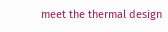meet the thermal design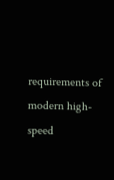requirements of modern high-speed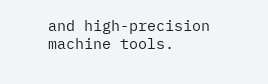and high-precision machine tools.